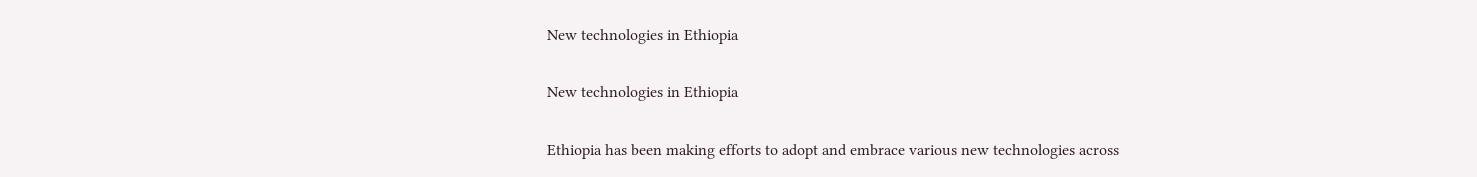New technologies in Ethiopia

New technologies in Ethiopia

Ethiopia has been making efforts to adopt and embrace various new technologies across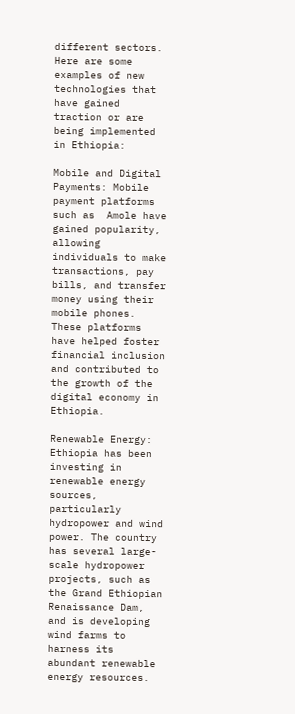different sectors. Here are some examples of new technologies that have gained traction or are being implemented in Ethiopia:

Mobile and Digital Payments: Mobile payment platforms such as  Amole have gained popularity, allowing individuals to make transactions, pay bills, and transfer money using their mobile phones. These platforms have helped foster financial inclusion and contributed to the growth of the digital economy in Ethiopia.

Renewable Energy: Ethiopia has been investing in renewable energy sources, particularly hydropower and wind power. The country has several large-scale hydropower projects, such as the Grand Ethiopian Renaissance Dam, and is developing wind farms to harness its abundant renewable energy resources.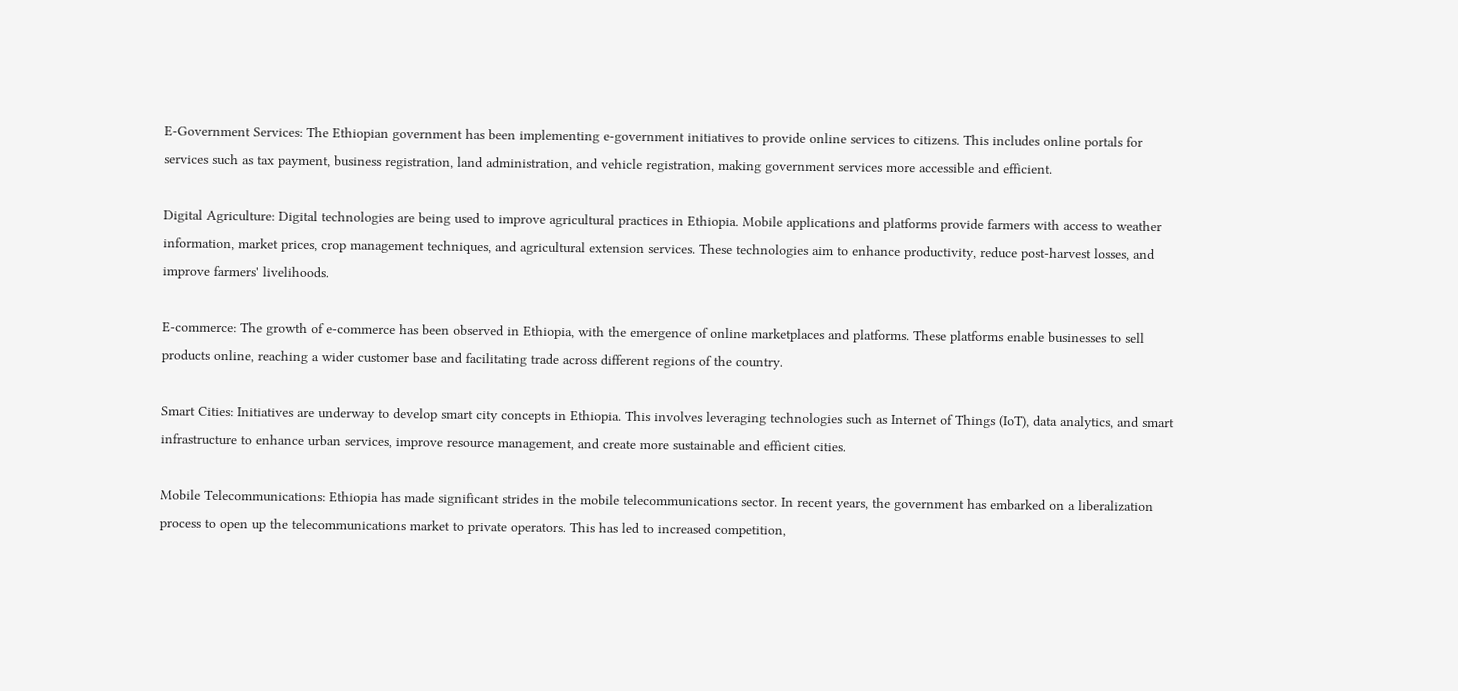E-Government Services: The Ethiopian government has been implementing e-government initiatives to provide online services to citizens. This includes online portals for services such as tax payment, business registration, land administration, and vehicle registration, making government services more accessible and efficient.

Digital Agriculture: Digital technologies are being used to improve agricultural practices in Ethiopia. Mobile applications and platforms provide farmers with access to weather information, market prices, crop management techniques, and agricultural extension services. These technologies aim to enhance productivity, reduce post-harvest losses, and improve farmers' livelihoods.

E-commerce: The growth of e-commerce has been observed in Ethiopia, with the emergence of online marketplaces and platforms. These platforms enable businesses to sell products online, reaching a wider customer base and facilitating trade across different regions of the country.

Smart Cities: Initiatives are underway to develop smart city concepts in Ethiopia. This involves leveraging technologies such as Internet of Things (IoT), data analytics, and smart infrastructure to enhance urban services, improve resource management, and create more sustainable and efficient cities.

Mobile Telecommunications: Ethiopia has made significant strides in the mobile telecommunications sector. In recent years, the government has embarked on a liberalization process to open up the telecommunications market to private operators. This has led to increased competition,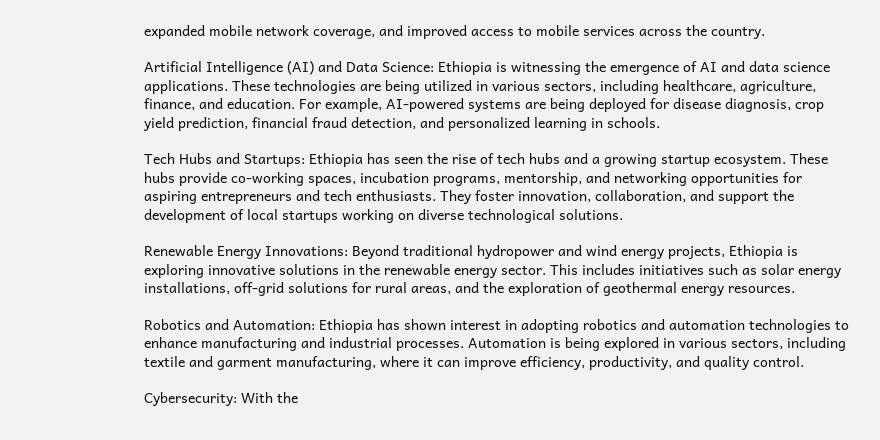expanded mobile network coverage, and improved access to mobile services across the country.

Artificial Intelligence (AI) and Data Science: Ethiopia is witnessing the emergence of AI and data science applications. These technologies are being utilized in various sectors, including healthcare, agriculture, finance, and education. For example, AI-powered systems are being deployed for disease diagnosis, crop yield prediction, financial fraud detection, and personalized learning in schools.

Tech Hubs and Startups: Ethiopia has seen the rise of tech hubs and a growing startup ecosystem. These hubs provide co-working spaces, incubation programs, mentorship, and networking opportunities for aspiring entrepreneurs and tech enthusiasts. They foster innovation, collaboration, and support the development of local startups working on diverse technological solutions.

Renewable Energy Innovations: Beyond traditional hydropower and wind energy projects, Ethiopia is exploring innovative solutions in the renewable energy sector. This includes initiatives such as solar energy installations, off-grid solutions for rural areas, and the exploration of geothermal energy resources.

Robotics and Automation: Ethiopia has shown interest in adopting robotics and automation technologies to enhance manufacturing and industrial processes. Automation is being explored in various sectors, including textile and garment manufacturing, where it can improve efficiency, productivity, and quality control.

Cybersecurity: With the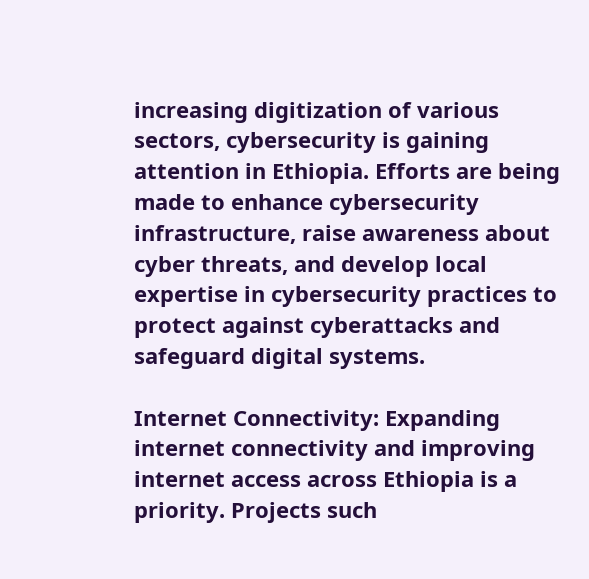increasing digitization of various sectors, cybersecurity is gaining attention in Ethiopia. Efforts are being made to enhance cybersecurity infrastructure, raise awareness about cyber threats, and develop local expertise in cybersecurity practices to protect against cyberattacks and safeguard digital systems.

Internet Connectivity: Expanding internet connectivity and improving internet access across Ethiopia is a priority. Projects such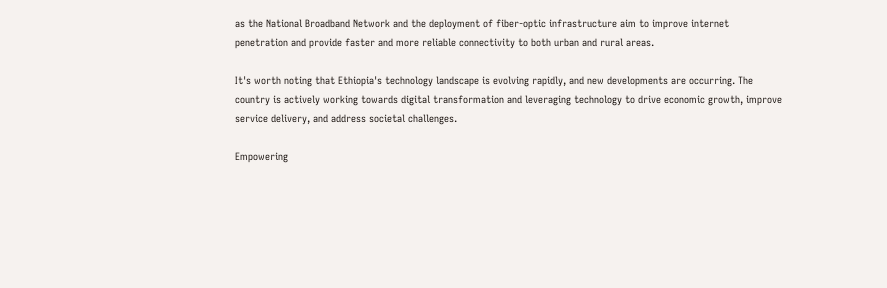as the National Broadband Network and the deployment of fiber-optic infrastructure aim to improve internet penetration and provide faster and more reliable connectivity to both urban and rural areas.

It's worth noting that Ethiopia's technology landscape is evolving rapidly, and new developments are occurring. The country is actively working towards digital transformation and leveraging technology to drive economic growth, improve service delivery, and address societal challenges.

Empowering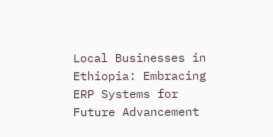Local Businesses in Ethiopia: Embracing ERP Systems for Future Advancement